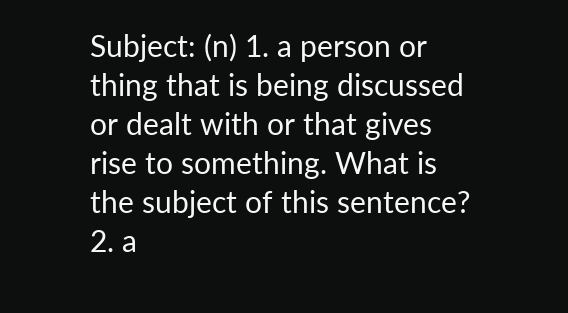Subject: (n) 1. a person or thing that is being discussed or dealt with or that gives rise to something. What is the subject of this sentence? 2. a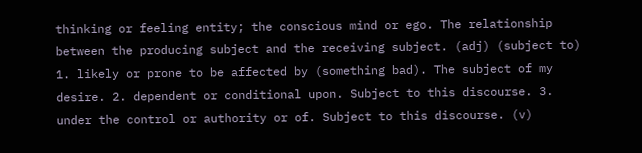thinking or feeling entity; the conscious mind or ego. The relationship between the producing subject and the receiving subject. (adj) (subject to) 1. likely or prone to be affected by (something bad). The subject of my desire. 2. dependent or conditional upon. Subject to this discourse. 3. under the control or authority or of. Subject to this discourse. (v)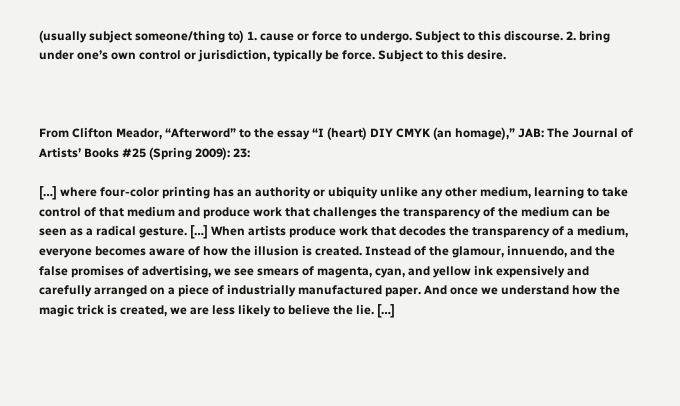(usually subject someone/thing to) 1. cause or force to undergo. Subject to this discourse. 2. bring under one’s own control or jurisdiction, typically be force. Subject to this desire.



From Clifton Meador, “Afterword” to the essay “I (heart) DIY CMYK (an homage),” JAB: The Journal of Artists’ Books #25 (Spring 2009): 23:

[…] where four-color printing has an authority or ubiquity unlike any other medium, learning to take control of that medium and produce work that challenges the transparency of the medium can be seen as a radical gesture. […] When artists produce work that decodes the transparency of a medium, everyone becomes aware of how the illusion is created. Instead of the glamour, innuendo, and the false promises of advertising, we see smears of magenta, cyan, and yellow ink expensively and carefully arranged on a piece of industrially manufactured paper. And once we understand how the magic trick is created, we are less likely to believe the lie. […]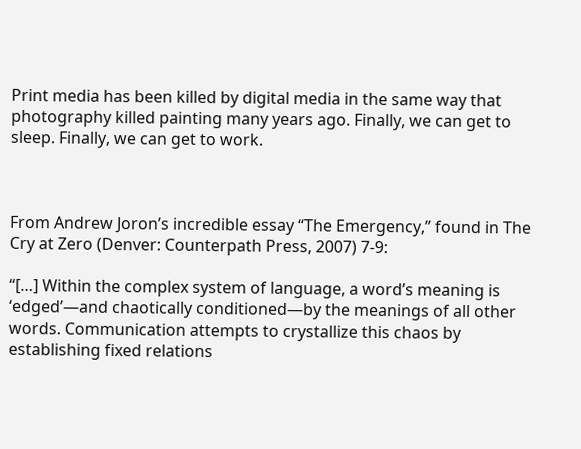Print media has been killed by digital media in the same way that photography killed painting many years ago. Finally, we can get to sleep. Finally, we can get to work.



From Andrew Joron’s incredible essay “The Emergency,” found in The Cry at Zero (Denver: Counterpath Press, 2007) 7-9:

“[…] Within the complex system of language, a word’s meaning is ‘edged’—and chaotically conditioned—by the meanings of all other words. Communication attempts to crystallize this chaos by establishing fixed relations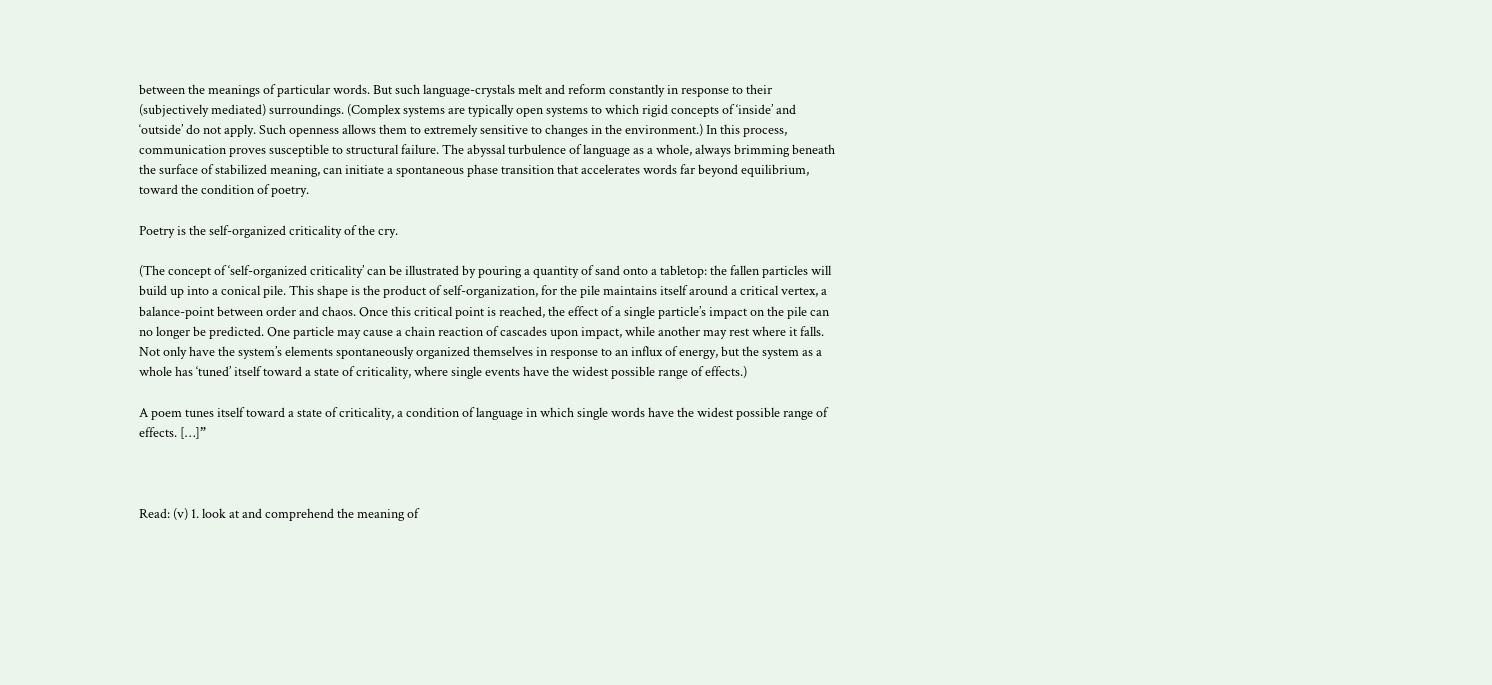between the meanings of particular words. But such language-crystals melt and reform constantly in response to their (subjectively mediated) surroundings. (Complex systems are typically open systems to which rigid concepts of ‘inside’ and ‘outside’ do not apply. Such openness allows them to extremely sensitive to changes in the environment.) In this process, communication proves susceptible to structural failure. The abyssal turbulence of language as a whole, always brimming beneath the surface of stabilized meaning, can initiate a spontaneous phase transition that accelerates words far beyond equilibrium, toward the condition of poetry.

Poetry is the self-organized criticality of the cry.

(The concept of ‘self-organized criticality’ can be illustrated by pouring a quantity of sand onto a tabletop: the fallen particles will build up into a conical pile. This shape is the product of self-organization, for the pile maintains itself around a critical vertex, a balance-point between order and chaos. Once this critical point is reached, the effect of a single particle’s impact on the pile can no longer be predicted. One particle may cause a chain reaction of cascades upon impact, while another may rest where it falls. Not only have the system’s elements spontaneously organized themselves in response to an influx of energy, but the system as a whole has ‘tuned’ itself toward a state of criticality, where single events have the widest possible range of effects.)

A poem tunes itself toward a state of criticality, a condition of language in which single words have the widest possible range of effects. […]”



Read: (v) 1. look at and comprehend the meaning of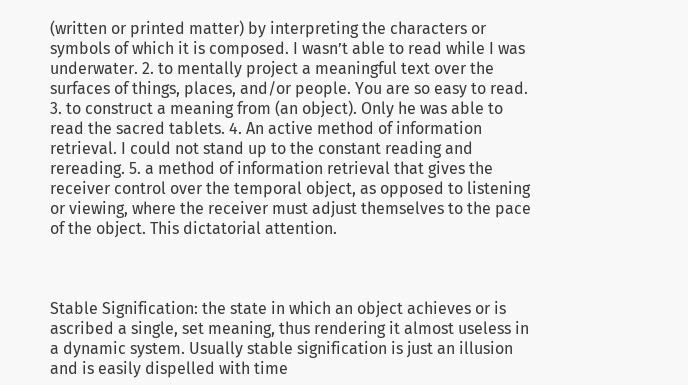(written or printed matter) by interpreting the characters or symbols of which it is composed. I wasn’t able to read while I was underwater. 2. to mentally project a meaningful text over the surfaces of things, places, and/or people. You are so easy to read. 3. to construct a meaning from (an object). Only he was able to read the sacred tablets. 4. An active method of information retrieval. I could not stand up to the constant reading and rereading. 5. a method of information retrieval that gives the receiver control over the temporal object, as opposed to listening or viewing, where the receiver must adjust themselves to the pace of the object. This dictatorial attention.



Stable Signification: the state in which an object achieves or is ascribed a single, set meaning, thus rendering it almost useless in a dynamic system. Usually stable signification is just an illusion and is easily dispelled with time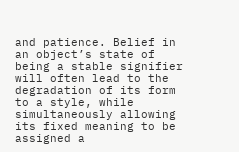and patience. Belief in an object’s state of being a stable signifier will often lead to the degradation of its form to a style, while simultaneously allowing its fixed meaning to be assigned a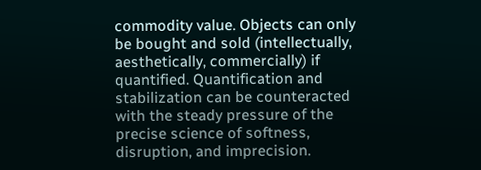commodity value. Objects can only be bought and sold (intellectually, aesthetically, commercially) if quantified. Quantification and stabilization can be counteracted with the steady pressure of the precise science of softness, disruption, and imprecision.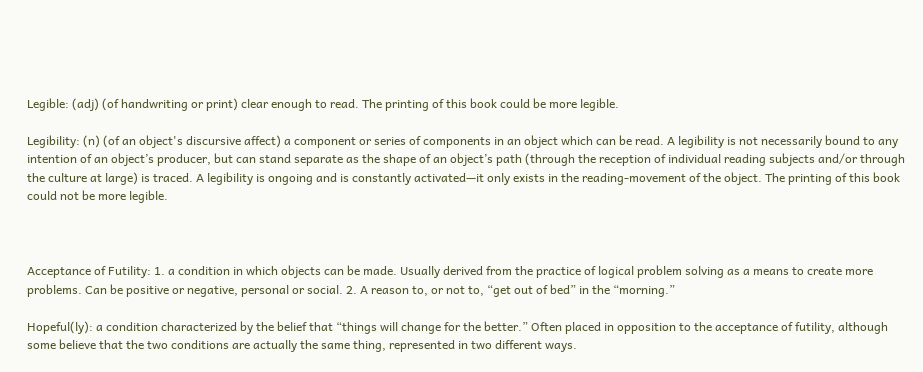Legible: (adj) (of handwriting or print) clear enough to read. The printing of this book could be more legible.

Legibility: (n) (of an object's discursive affect) a component or series of components in an object which can be read. A legibility is not necessarily bound to any intention of an object’s producer, but can stand separate as the shape of an object’s path (through the reception of individual reading subjects and/or through the culture at large) is traced. A legibility is ongoing and is constantly activated—it only exists in the reading-movement of the object. The printing of this book could not be more legible.



Acceptance of Futility: 1. a condition in which objects can be made. Usually derived from the practice of logical problem solving as a means to create more problems. Can be positive or negative, personal or social. 2. A reason to, or not to, “get out of bed” in the “morning.”

Hopeful(ly): a condition characterized by the belief that “things will change for the better.” Often placed in opposition to the acceptance of futility, although some believe that the two conditions are actually the same thing, represented in two different ways.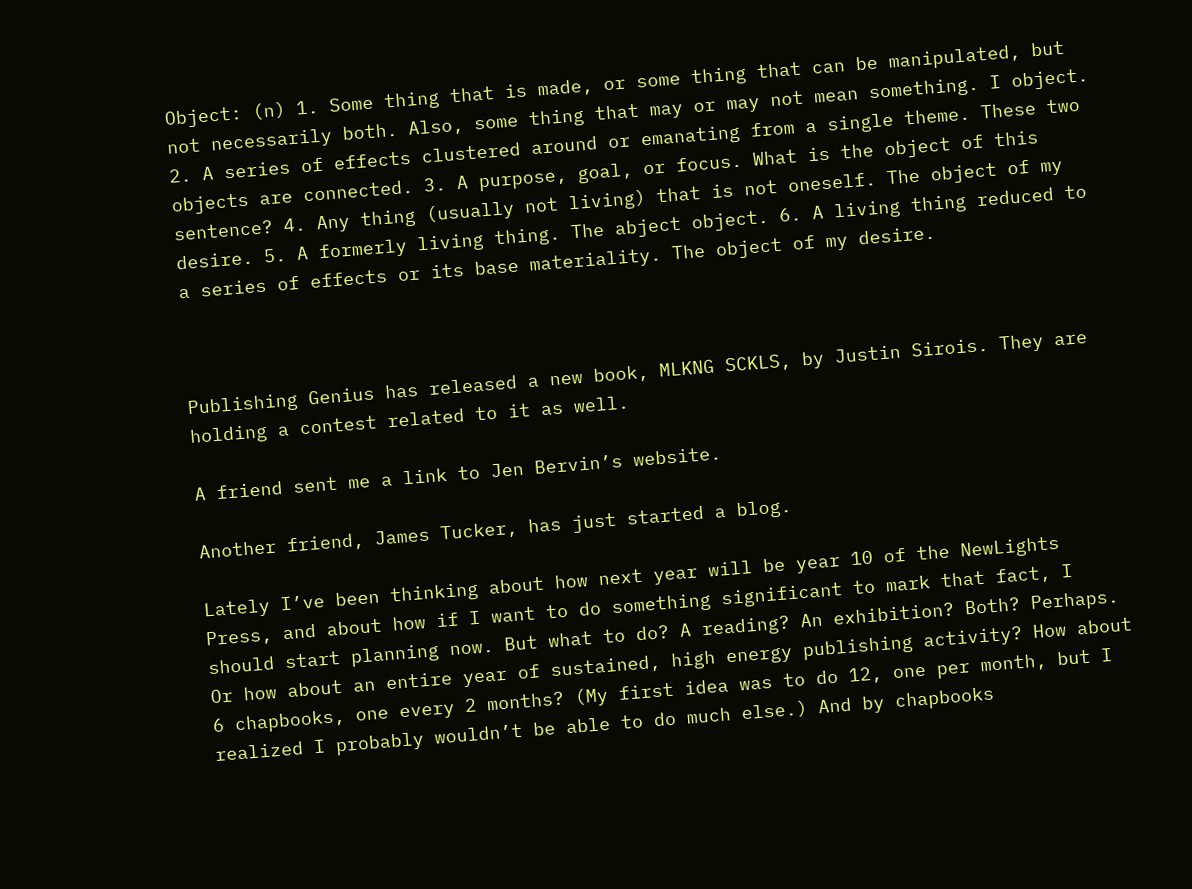Object: (n) 1. Some thing that is made, or some thing that can be manipulated, but not necessarily both. Also, some thing that may or may not mean something. I object. 2. A series of effects clustered around or emanating from a single theme. These two objects are connected. 3. A purpose, goal, or focus. What is the object of this sentence? 4. Any thing (usually not living) that is not oneself. The object of my desire. 5. A formerly living thing. The abject object. 6. A living thing reduced to a series of effects or its base materiality. The object of my desire.



Publishing Genius has released a new book, MLKNG SCKLS, by Justin Sirois. They are holding a contest related to it as well.

A friend sent me a link to Jen Bervin’s website.

Another friend, James Tucker, has just started a blog.

Lately I’ve been thinking about how next year will be year 10 of the NewLights Press, and about how if I want to do something significant to mark that fact, I should start planning now. But what to do? A reading? An exhibition? Both? Perhaps. Or how about an entire year of sustained, high energy publishing activity? How about 6 chapbooks, one every 2 months? (My first idea was to do 12, one per month, but I realized I probably wouldn’t be able to do much else.) And by chapbooks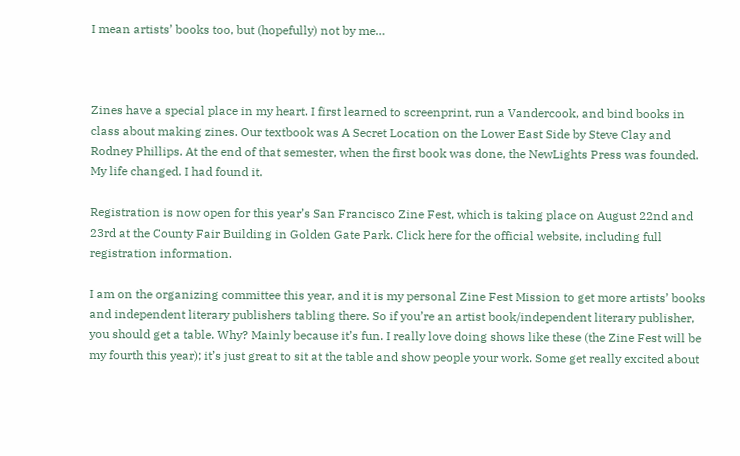I mean artists’ books too, but (hopefully) not by me…



Zines have a special place in my heart. I first learned to screenprint, run a Vandercook, and bind books in class about making zines. Our textbook was A Secret Location on the Lower East Side by Steve Clay and Rodney Phillips. At the end of that semester, when the first book was done, the NewLights Press was founded. My life changed. I had found it.

Registration is now open for this year’s San Francisco Zine Fest, which is taking place on August 22nd and 23rd at the County Fair Building in Golden Gate Park. Click here for the official website, including full registration information.

I am on the organizing committee this year, and it is my personal Zine Fest Mission to get more artists’ books and independent literary publishers tabling there. So if you’re an artist book/independent literary publisher, you should get a table. Why? Mainly because it’s fun. I really love doing shows like these (the Zine Fest will be my fourth this year); it’s just great to sit at the table and show people your work. Some get really excited about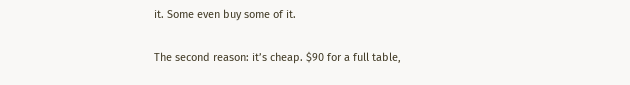it. Some even buy some of it.

The second reason: it’s cheap. $90 for a full table,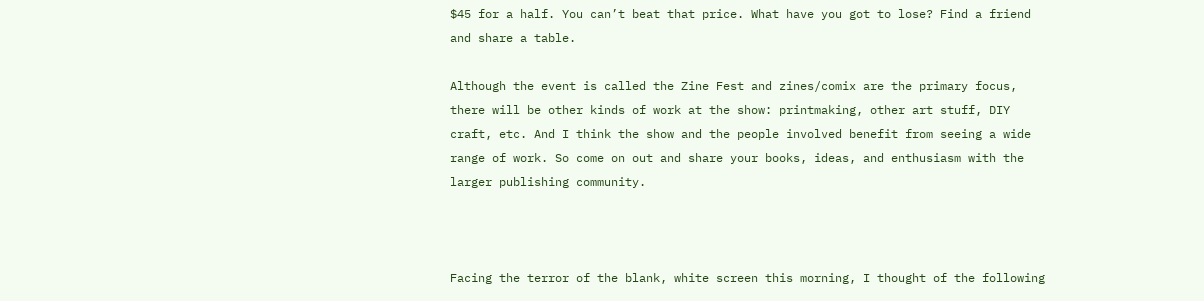$45 for a half. You can’t beat that price. What have you got to lose? Find a friend and share a table.

Although the event is called the Zine Fest and zines/comix are the primary focus, there will be other kinds of work at the show: printmaking, other art stuff, DIY craft, etc. And I think the show and the people involved benefit from seeing a wide range of work. So come on out and share your books, ideas, and enthusiasm with the larger publishing community.



Facing the terror of the blank, white screen this morning, I thought of the following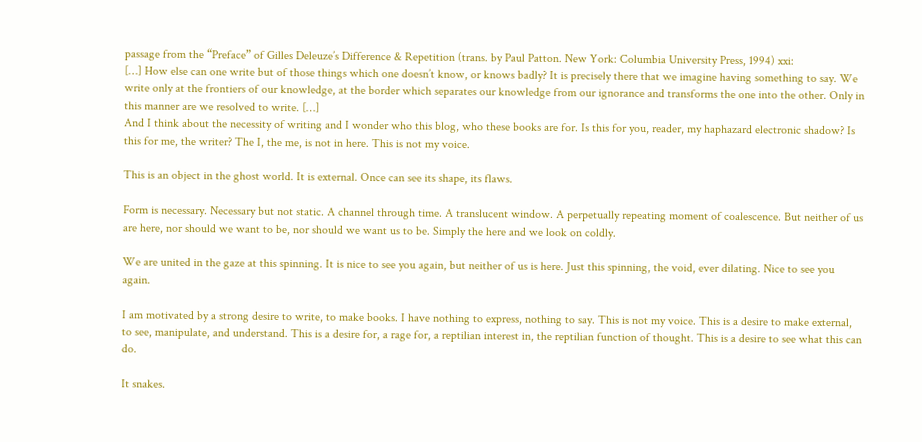passage from the “Preface” of Gilles Deleuze’s Difference & Repetition (trans. by Paul Patton. New York: Columbia University Press, 1994) xxi:
[…] How else can one write but of those things which one doesn’t know, or knows badly? It is precisely there that we imagine having something to say. We write only at the frontiers of our knowledge, at the border which separates our knowledge from our ignorance and transforms the one into the other. Only in this manner are we resolved to write. […]
And I think about the necessity of writing and I wonder who this blog, who these books are for. Is this for you, reader, my haphazard electronic shadow? Is this for me, the writer? The I, the me, is not in here. This is not my voice.

This is an object in the ghost world. It is external. Once can see its shape, its flaws.

Form is necessary. Necessary but not static. A channel through time. A translucent window. A perpetually repeating moment of coalescence. But neither of us are here, nor should we want to be, nor should we want us to be. Simply the here and we look on coldly.

We are united in the gaze at this spinning. It is nice to see you again, but neither of us is here. Just this spinning, the void, ever dilating. Nice to see you again.

I am motivated by a strong desire to write, to make books. I have nothing to express, nothing to say. This is not my voice. This is a desire to make external, to see, manipulate, and understand. This is a desire for, a rage for, a reptilian interest in, the reptilian function of thought. This is a desire to see what this can do.

It snakes.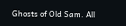Ghosts of Old Sam. All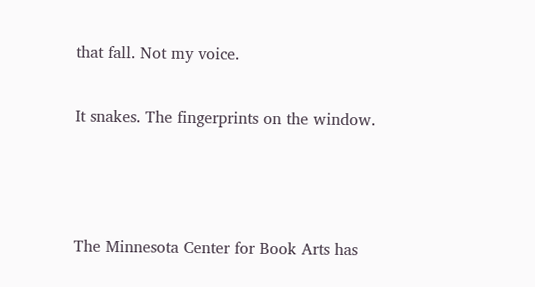that fall. Not my voice.

It snakes. The fingerprints on the window.



The Minnesota Center for Book Arts has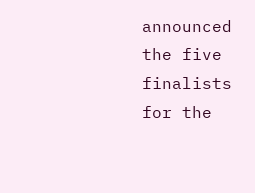announced the five finalists for the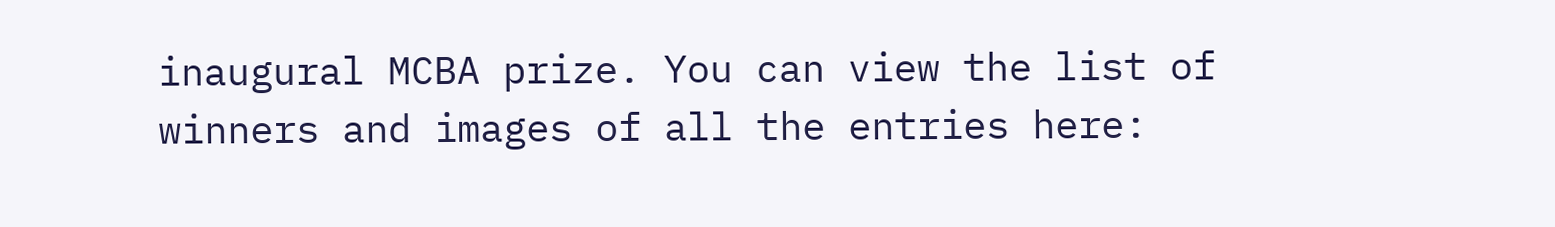inaugural MCBA prize. You can view the list of winners and images of all the entries here: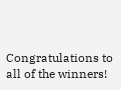Congratulations to all of the winners!